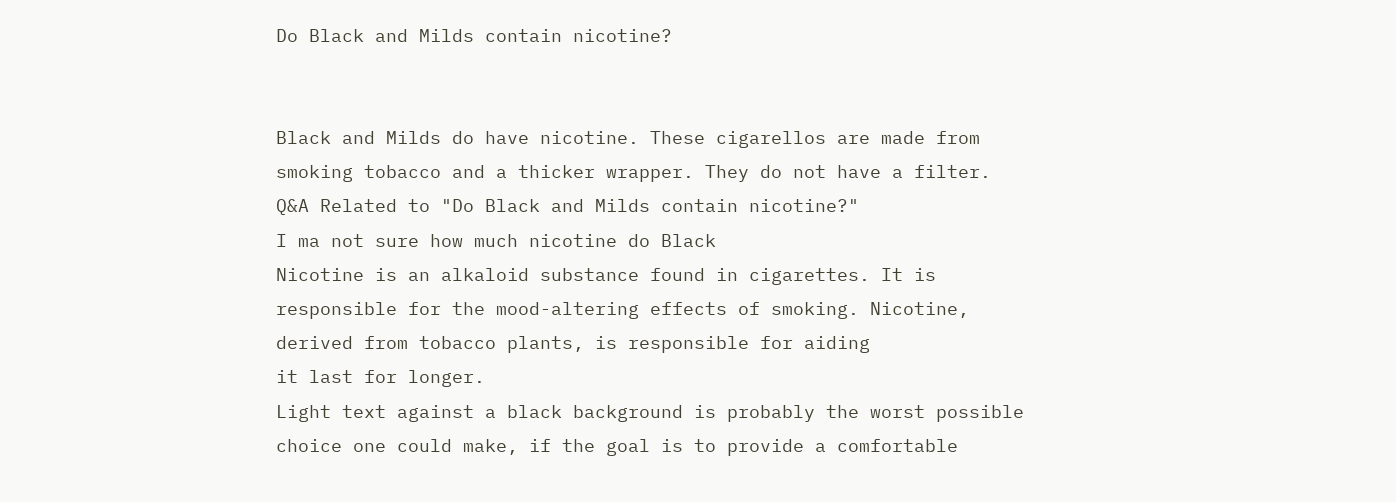Do Black and Milds contain nicotine?


Black and Milds do have nicotine. These cigarellos are made from smoking tobacco and a thicker wrapper. They do not have a filter.
Q&A Related to "Do Black and Milds contain nicotine?"
I ma not sure how much nicotine do Black
Nicotine is an alkaloid substance found in cigarettes. It is responsible for the mood-altering effects of smoking. Nicotine, derived from tobacco plants, is responsible for aiding
it last for longer.
Light text against a black background is probably the worst possible choice one could make, if the goal is to provide a comfortable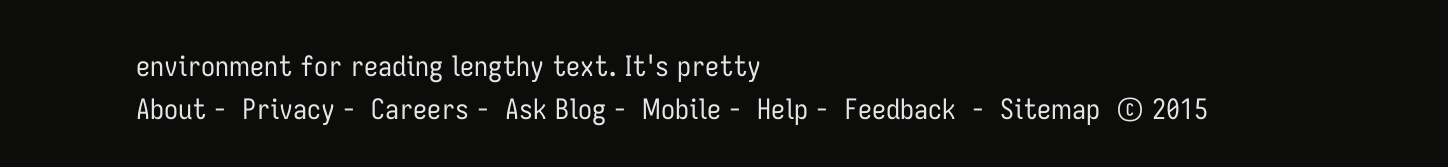environment for reading lengthy text. It's pretty
About -  Privacy -  Careers -  Ask Blog -  Mobile -  Help -  Feedback  -  Sitemap  © 2015